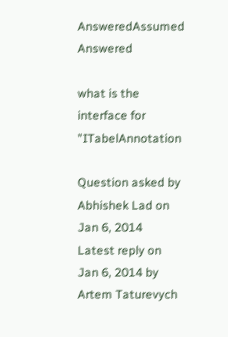AnsweredAssumed Answered

what is the interface for "ITabelAnnotation

Question asked by Abhishek Lad on Jan 6, 2014
Latest reply on Jan 6, 2014 by Artem Taturevych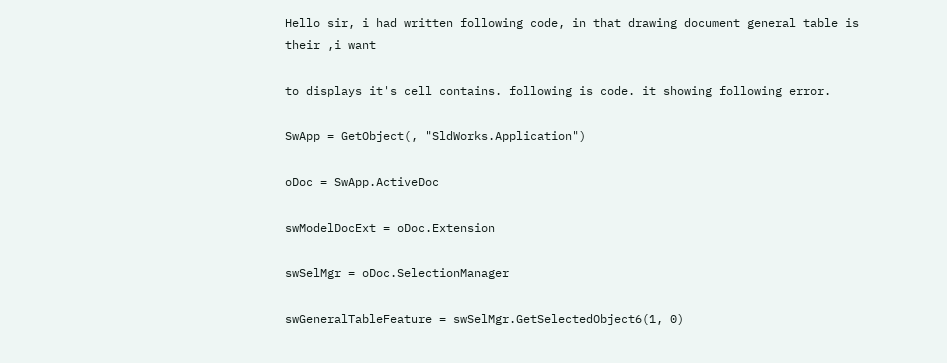Hello sir, i had written following code, in that drawing document general table is their ,i want

to displays it's cell contains. following is code. it showing following error.

SwApp = GetObject(, "SldWorks.Application")

oDoc = SwApp.ActiveDoc

swModelDocExt = oDoc.Extension

swSelMgr = oDoc.SelectionManager

swGeneralTableFeature = swSelMgr.GetSelectedObject6(1, 0)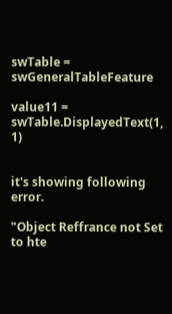swTable = swGeneralTableFeature

value11 = swTable.DisplayedText(1, 1)


it's showing following error.

"Object Reffrance not Set to hte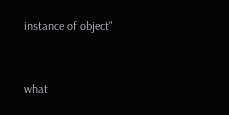instance of object"


what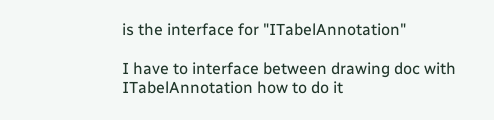is the interface for "ITabelAnnotation"

I have to interface between drawing doc with ITabelAnnotation how to do it